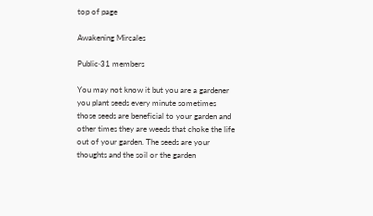top of page

Awakening Mircales

Public·31 members

You may not know it but you are a gardener you plant seeds every minute sometimes those seeds are beneficial to your garden and other times they are weeds that choke the life out of your garden. The seeds are your thoughts and the soil or the garden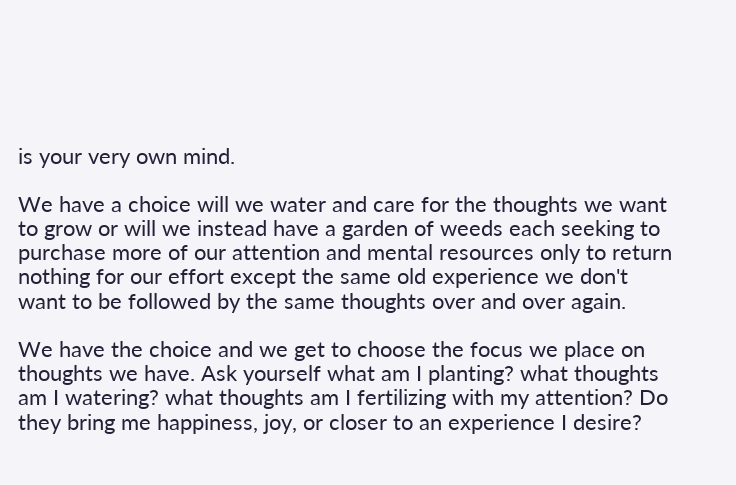is your very own mind.

We have a choice will we water and care for the thoughts we want to grow or will we instead have a garden of weeds each seeking to purchase more of our attention and mental resources only to return nothing for our effort except the same old experience we don't want to be followed by the same thoughts over and over again.

We have the choice and we get to choose the focus we place on thoughts we have. Ask yourself what am I planting? what thoughts am I watering? what thoughts am I fertilizing with my attention? Do they bring me happiness, joy, or closer to an experience I desire?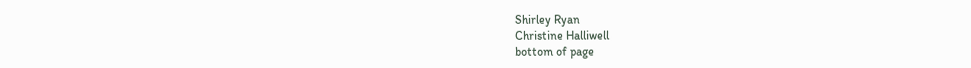Shirley Ryan
Christine Halliwell
bottom of page